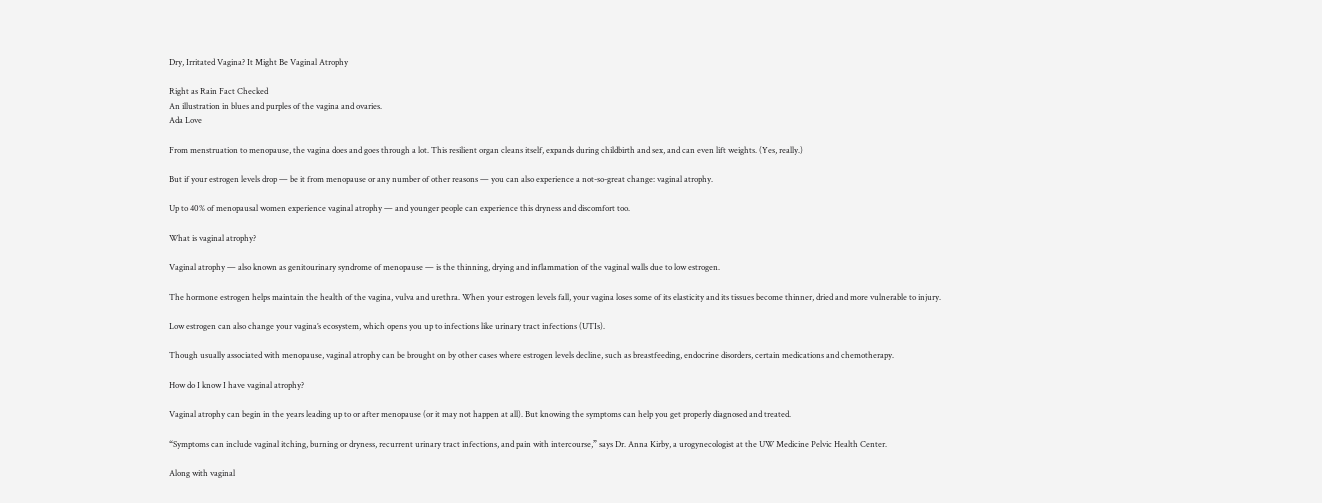Dry, Irritated Vagina? It Might Be Vaginal Atrophy

Right as Rain Fact Checked
An illustration in blues and purples of the vagina and ovaries.
Ada Love

From menstruation to menopause, the vagina does and goes through a lot. This resilient organ cleans itself, expands during childbirth and sex, and can even lift weights. (Yes, really.)

But if your estrogen levels drop — be it from menopause or any number of other reasons — you can also experience a not-so-great change: vaginal atrophy.

Up to 40% of menopausal women experience vaginal atrophy — and younger people can experience this dryness and discomfort too.

What is vaginal atrophy?

Vaginal atrophy — also known as genitourinary syndrome of menopause — is the thinning, drying and inflammation of the vaginal walls due to low estrogen.

The hormone estrogen helps maintain the health of the vagina, vulva and urethra. When your estrogen levels fall, your vagina loses some of its elasticity and its tissues become thinner, dried and more vulnerable to injury.

Low estrogen can also change your vagina’s ecosystem, which opens you up to infections like urinary tract infections (UTIs).

Though usually associated with menopause, vaginal atrophy can be brought on by other cases where estrogen levels decline, such as breastfeeding, endocrine disorders, certain medications and chemotherapy.

How do I know I have vaginal atrophy?

Vaginal atrophy can begin in the years leading up to or after menopause (or it may not happen at all). But knowing the symptoms can help you get properly diagnosed and treated.

“Symptoms can include vaginal itching, burning or dryness, recurrent urinary tract infections, and pain with intercourse,” says Dr. Anna Kirby, a urogynecologist at the UW Medicine Pelvic Health Center.

Along with vaginal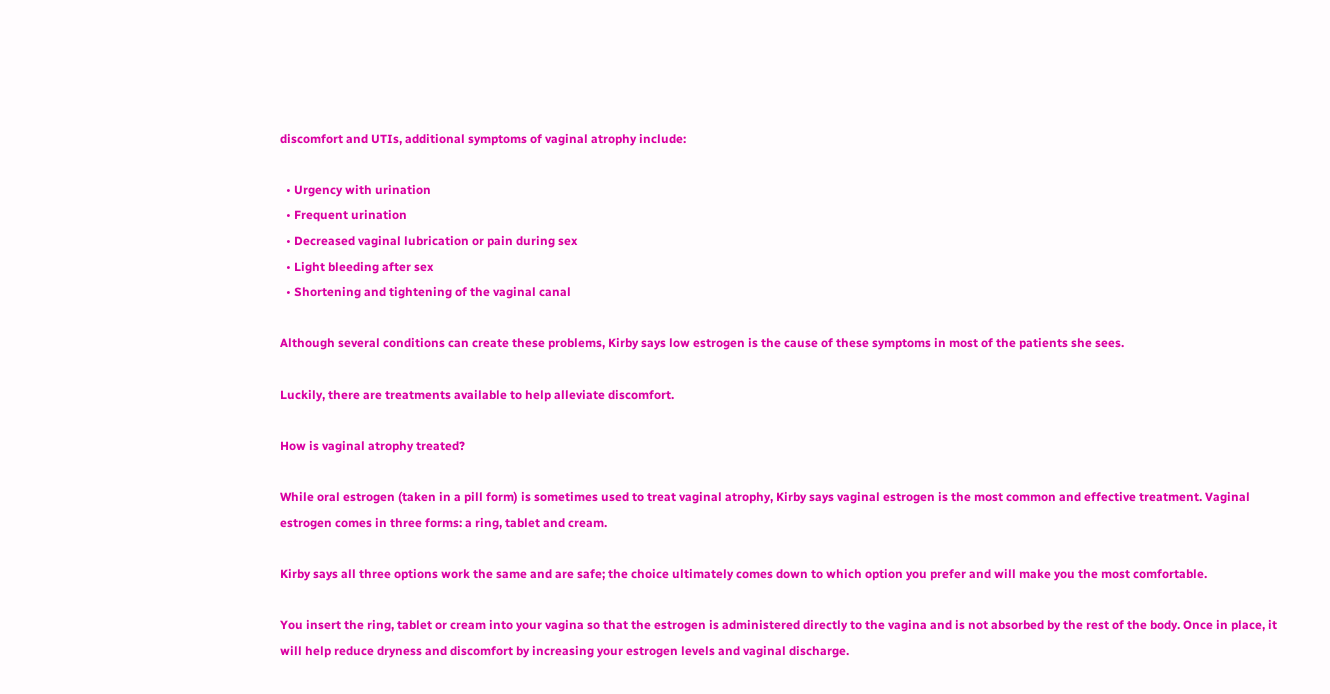discomfort and UTIs, additional symptoms of vaginal atrophy include:

  • Urgency with urination
  • Frequent urination
  • Decreased vaginal lubrication or pain during sex
  • Light bleeding after sex
  • Shortening and tightening of the vaginal canal

Although several conditions can create these problems, Kirby says low estrogen is the cause of these symptoms in most of the patients she sees.

Luckily, there are treatments available to help alleviate discomfort.

How is vaginal atrophy treated?

While oral estrogen (taken in a pill form) is sometimes used to treat vaginal atrophy, Kirby says vaginal estrogen is the most common and effective treatment. Vaginal estrogen comes in three forms: a ring, tablet and cream.

Kirby says all three options work the same and are safe; the choice ultimately comes down to which option you prefer and will make you the most comfortable.

You insert the ring, tablet or cream into your vagina so that the estrogen is administered directly to the vagina and is not absorbed by the rest of the body. Once in place, it will help reduce dryness and discomfort by increasing your estrogen levels and vaginal discharge.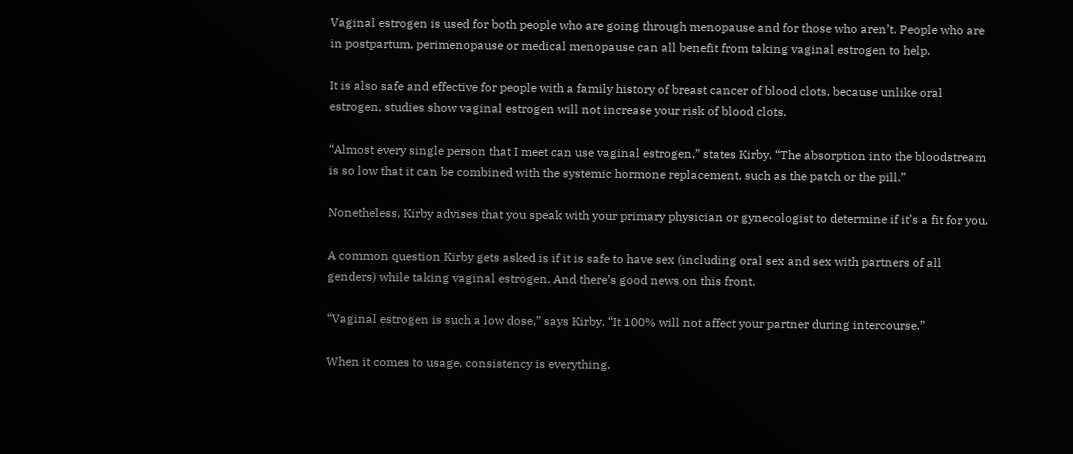Vaginal estrogen is used for both people who are going through menopause and for those who aren’t. People who are in postpartum, perimenopause or medical menopause can all benefit from taking vaginal estrogen to help.

It is also safe and effective for people with a family history of breast cancer of blood clots, because unlike oral estrogen, studies show vaginal estrogen will not increase your risk of blood clots.

“Almost every single person that I meet can use vaginal estrogen,” states Kirby. “The absorption into the bloodstream is so low that it can be combined with the systemic hormone replacement, such as the patch or the pill.”

Nonetheless, Kirby advises that you speak with your primary physician or gynecologist to determine if it’s a fit for you.

A common question Kirby gets asked is if it is safe to have sex (including oral sex and sex with partners of all genders) while taking vaginal estrogen. And there’s good news on this front.

“Vaginal estrogen is such a low dose,” says Kirby. “It 100% will not affect your partner during intercourse.”

When it comes to usage, consistency is everything.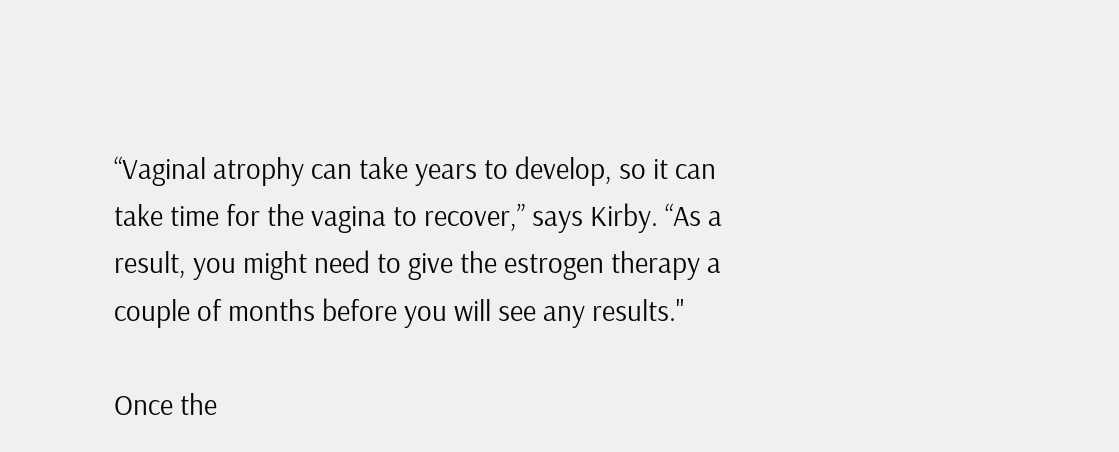“Vaginal atrophy can take years to develop, so it can take time for the vagina to recover,” says Kirby. “As a result, you might need to give the estrogen therapy a couple of months before you will see any results."

Once the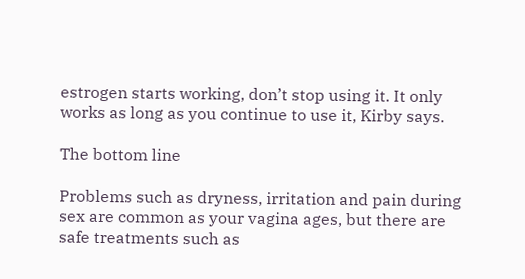estrogen starts working, don’t stop using it. It only works as long as you continue to use it, Kirby says.

The bottom line

Problems such as dryness, irritation and pain during sex are common as your vagina ages, but there are safe treatments such as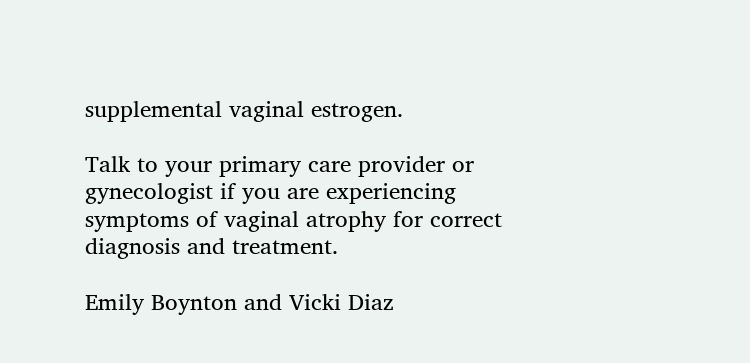supplemental vaginal estrogen.

Talk to your primary care provider or gynecologist if you are experiencing symptoms of vaginal atrophy for correct diagnosis and treatment.

Emily Boynton and Vicki Diaz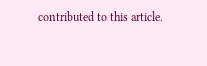contributed to this article.